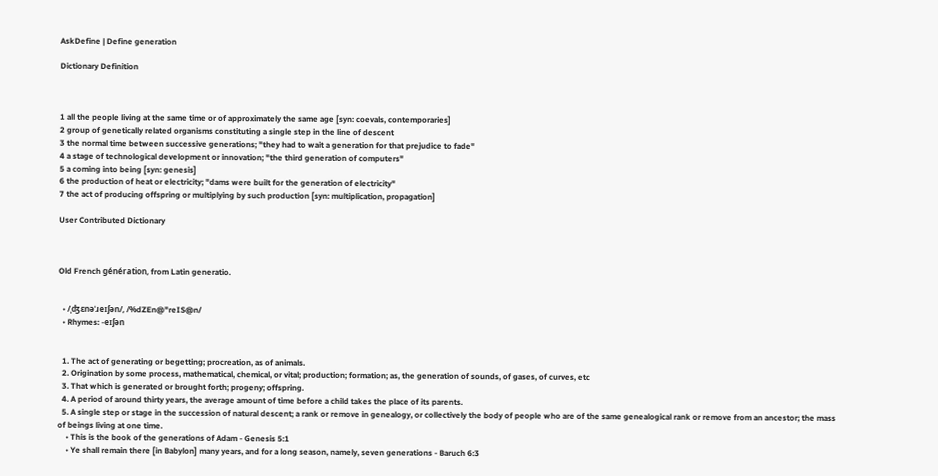AskDefine | Define generation

Dictionary Definition



1 all the people living at the same time or of approximately the same age [syn: coevals, contemporaries]
2 group of genetically related organisms constituting a single step in the line of descent
3 the normal time between successive generations; "they had to wait a generation for that prejudice to fade"
4 a stage of technological development or innovation; "the third generation of computers"
5 a coming into being [syn: genesis]
6 the production of heat or electricity; "dams were built for the generation of electricity"
7 the act of producing offspring or multiplying by such production [syn: multiplication, propagation]

User Contributed Dictionary



Old French génération, from Latin generatio.


  • /ˌʤɛnəˈɹeɪʃən/, /%dZEn@"reIS@n/
  • Rhymes: -eɪʃǝn


  1. The act of generating or begetting; procreation, as of animals.
  2. Origination by some process, mathematical, chemical, or vital; production; formation; as, the generation of sounds, of gases, of curves, etc
  3. That which is generated or brought forth; progeny; offspring.
  4. A period of around thirty years, the average amount of time before a child takes the place of its parents.
  5. A single step or stage in the succession of natural descent; a rank or remove in genealogy, or collectively the body of people who are of the same genealogical rank or remove from an ancestor; the mass of beings living at one time.
    • This is the book of the generations of Adam - Genesis 5:1
    • Ye shall remain there [in Babylon] many years, and for a long season, namely, seven generations - Baruch 6:3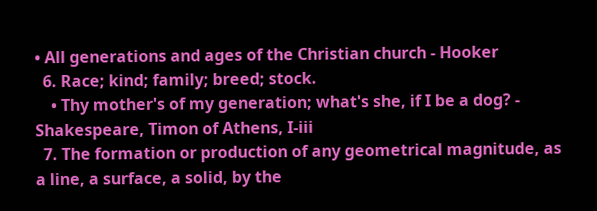• All generations and ages of the Christian church - Hooker
  6. Race; kind; family; breed; stock.
    • Thy mother's of my generation; what's she, if I be a dog? - Shakespeare, Timon of Athens, I-iii
  7. The formation or production of any geometrical magnitude, as a line, a surface, a solid, by the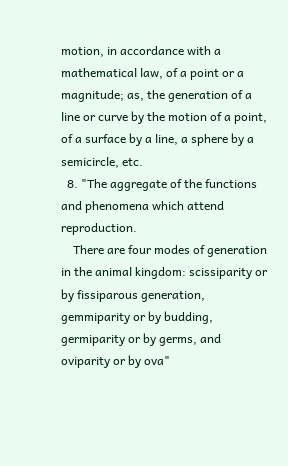motion, in accordance with a mathematical law, of a point or a magnitude; as, the generation of a line or curve by the motion of a point, of a surface by a line, a sphere by a semicircle, etc.
  8. "The aggregate of the functions and phenomena which attend reproduction.
    There are four modes of generation in the animal kingdom: scissiparity or by fissiparous generation, gemmiparity or by budding, germiparity or by germs, and oviparity or by ova"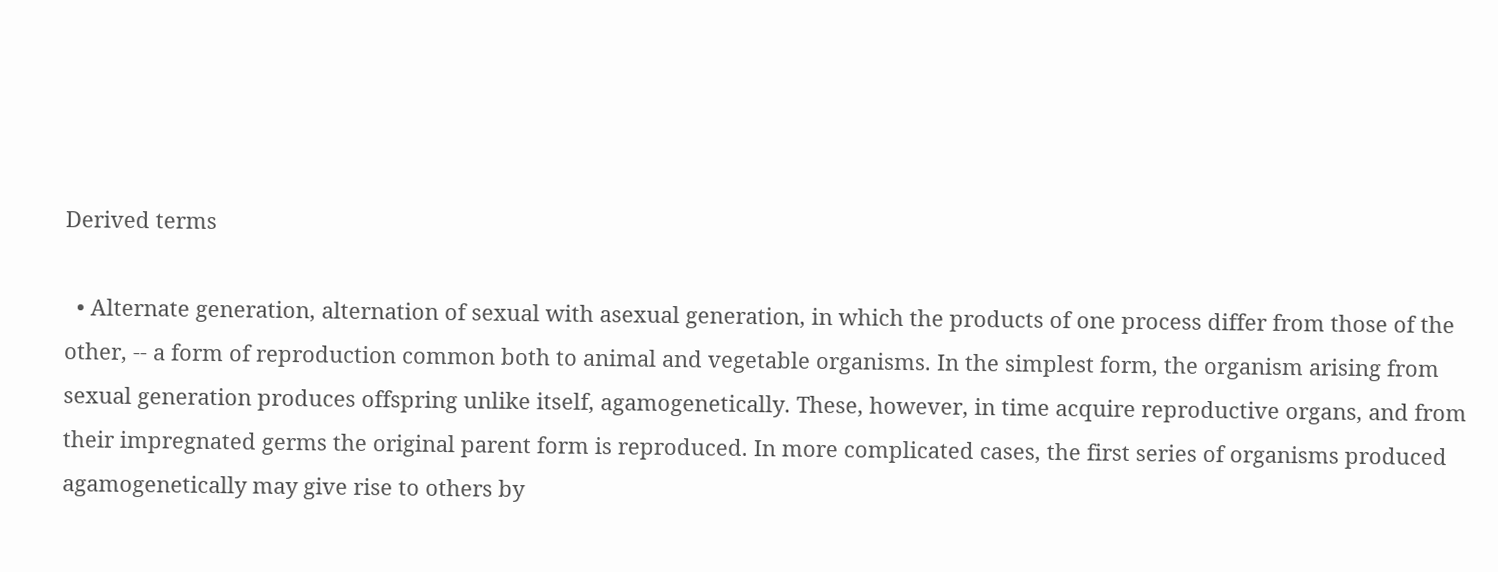Derived terms

  • Alternate generation, alternation of sexual with asexual generation, in which the products of one process differ from those of the other, -- a form of reproduction common both to animal and vegetable organisms. In the simplest form, the organism arising from sexual generation produces offspring unlike itself, agamogenetically. These, however, in time acquire reproductive organs, and from their impregnated germs the original parent form is reproduced. In more complicated cases, the first series of organisms produced agamogenetically may give rise to others by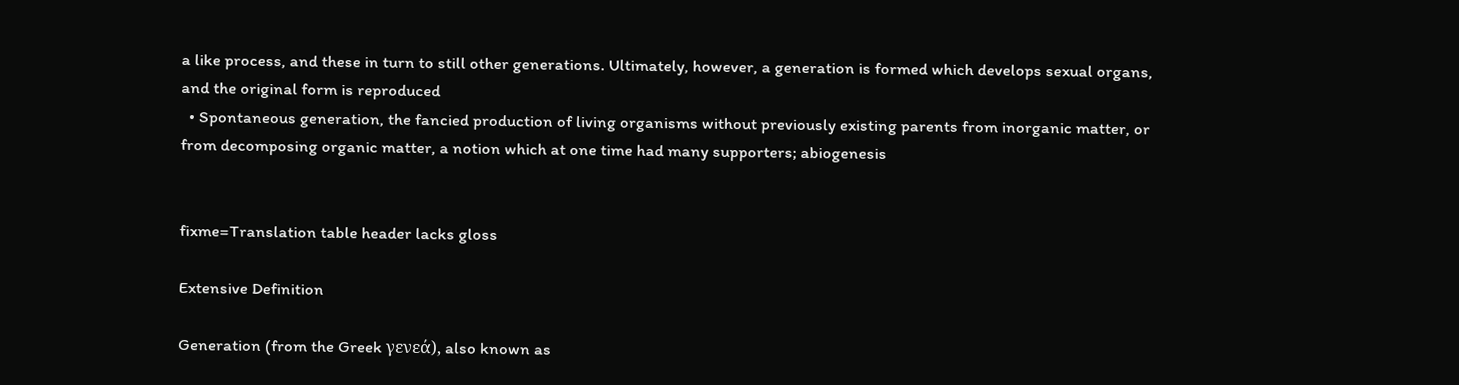a like process, and these in turn to still other generations. Ultimately, however, a generation is formed which develops sexual organs, and the original form is reproduced
  • Spontaneous generation, the fancied production of living organisms without previously existing parents from inorganic matter, or from decomposing organic matter, a notion which at one time had many supporters; abiogenesis


fixme=Translation table header lacks gloss

Extensive Definition

Generation (from the Greek γενεά), also known as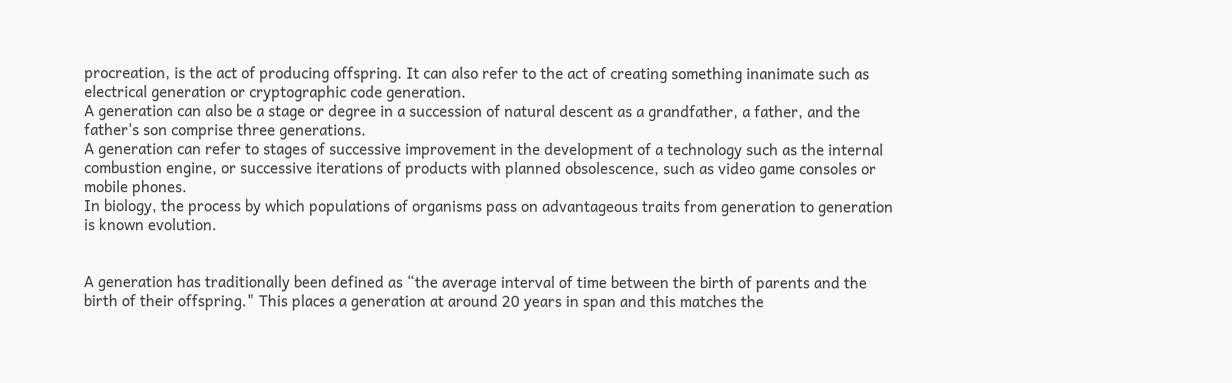procreation, is the act of producing offspring. It can also refer to the act of creating something inanimate such as electrical generation or cryptographic code generation.
A generation can also be a stage or degree in a succession of natural descent as a grandfather, a father, and the father's son comprise three generations.
A generation can refer to stages of successive improvement in the development of a technology such as the internal combustion engine, or successive iterations of products with planned obsolescence, such as video game consoles or mobile phones.
In biology, the process by which populations of organisms pass on advantageous traits from generation to generation is known evolution.


A generation has traditionally been defined as “the average interval of time between the birth of parents and the birth of their offspring." This places a generation at around 20 years in span and this matches the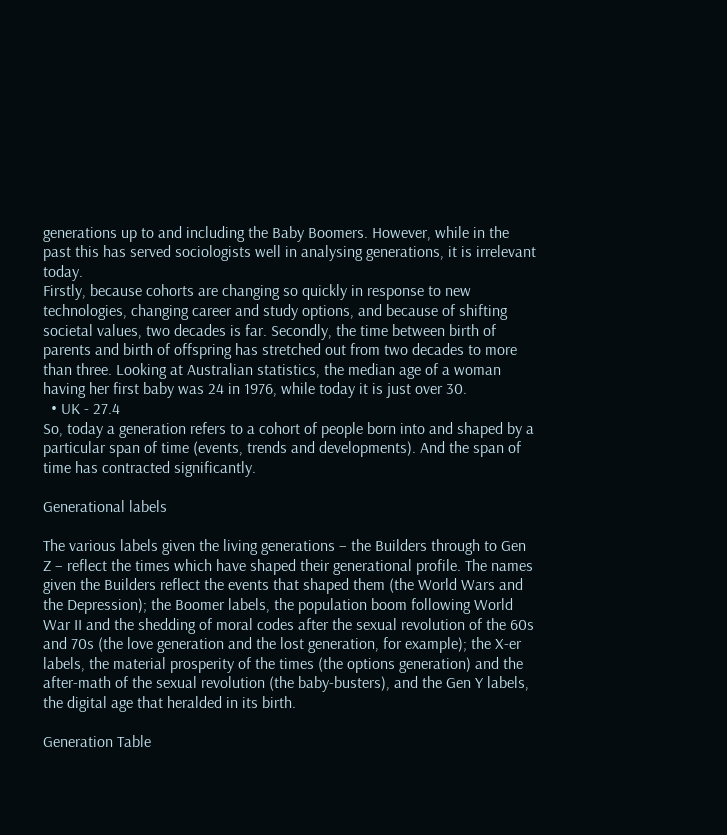generations up to and including the Baby Boomers. However, while in the past this has served sociologists well in analysing generations, it is irrelevant today.
Firstly, because cohorts are changing so quickly in response to new technologies, changing career and study options, and because of shifting societal values, two decades is far. Secondly, the time between birth of parents and birth of offspring has stretched out from two decades to more than three. Looking at Australian statistics, the median age of a woman having her first baby was 24 in 1976, while today it is just over 30.
  • UK - 27.4
So, today a generation refers to a cohort of people born into and shaped by a particular span of time (events, trends and developments). And the span of time has contracted significantly.

Generational labels

The various labels given the living generations – the Builders through to Gen Z – reflect the times which have shaped their generational profile. The names given the Builders reflect the events that shaped them (the World Wars and the Depression); the Boomer labels, the population boom following World War II and the shedding of moral codes after the sexual revolution of the 60s and 70s (the love generation and the lost generation, for example); the X-er labels, the material prosperity of the times (the options generation) and the after-math of the sexual revolution (the baby-busters), and the Gen Y labels, the digital age that heralded in its birth.

Generation Table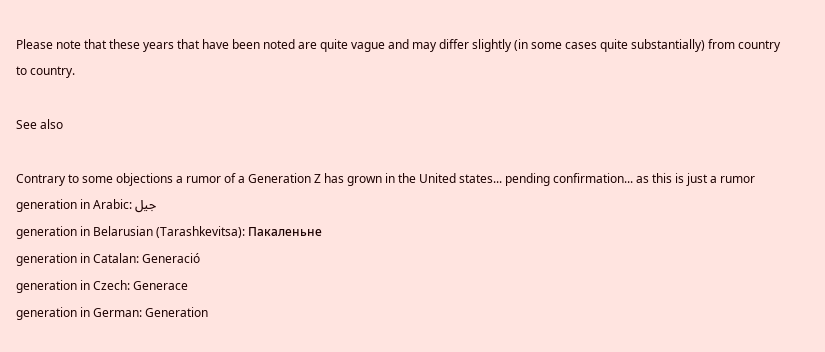Please note that these years that have been noted are quite vague and may differ slightly (in some cases quite substantially) from country to country.

See also

Contrary to some objections a rumor of a Generation Z has grown in the United states... pending confirmation... as this is just a rumor
generation in Arabic: جيل
generation in Belarusian (Tarashkevitsa): Пакаленьне
generation in Catalan: Generació
generation in Czech: Generace
generation in German: Generation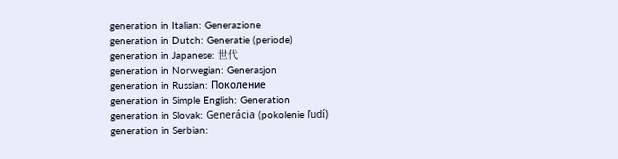generation in Italian: Generazione
generation in Dutch: Generatie (periode)
generation in Japanese: 世代
generation in Norwegian: Generasjon
generation in Russian: Поколение
generation in Simple English: Generation
generation in Slovak: Generácia (pokolenie ľudí)
generation in Serbian: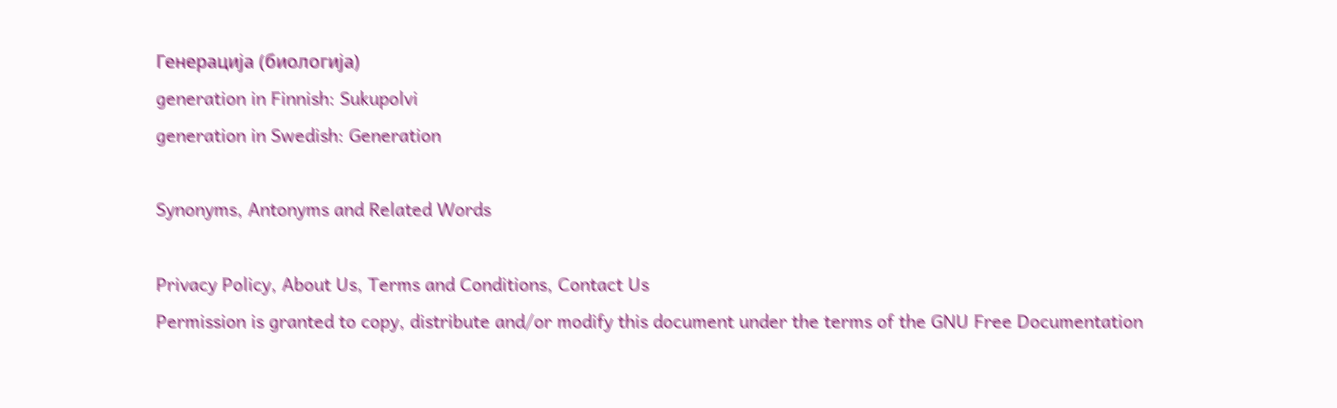Генерација (биологија)
generation in Finnish: Sukupolvi
generation in Swedish: Generation

Synonyms, Antonyms and Related Words

Privacy Policy, About Us, Terms and Conditions, Contact Us
Permission is granted to copy, distribute and/or modify this document under the terms of the GNU Free Documentation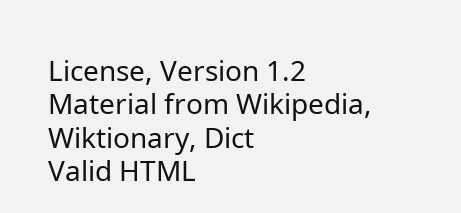License, Version 1.2
Material from Wikipedia, Wiktionary, Dict
Valid HTML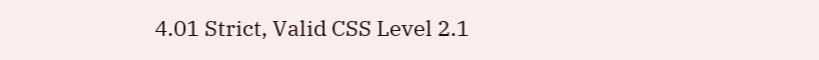4.01 Strict, Valid CSS Level 2.1